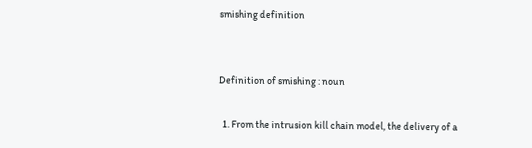smishing definition


Definition of smishing : noun

  1. From the intrusion kill chain model, the delivery of a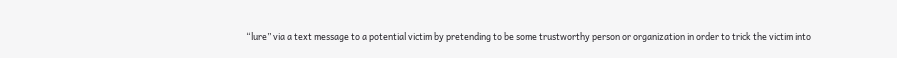“lure” via a text message to a potential victim by pretending to be some trustworthy person or organization in order to trick the victim into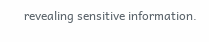revealing sensitive information.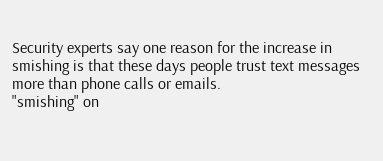Security experts say one reason for the increase in smishing is that these days people trust text messages more than phone calls or emails.
"smishing" on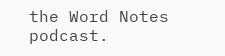the Word Notes podcast.